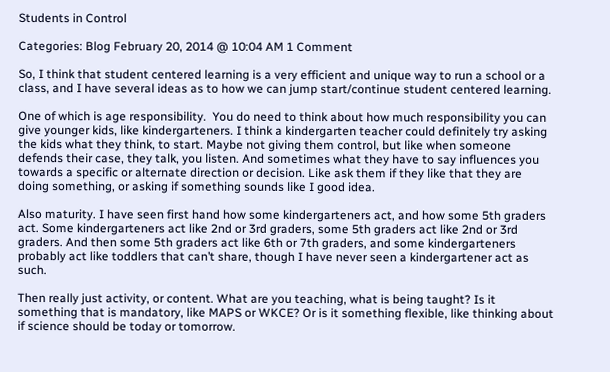Students in Control

Categories: Blog February 20, 2014 @ 10:04 AM 1 Comment

So, I think that student centered learning is a very efficient and unique way to run a school or a class, and I have several ideas as to how we can jump start/continue student centered learning.

One of which is age responsibility.  You do need to think about how much responsibility you can give younger kids, like kindergarteners. I think a kindergarten teacher could definitely try asking the kids what they think, to start. Maybe not giving them control, but like when someone defends their case, they talk, you listen. And sometimes what they have to say influences you towards a specific or alternate direction or decision. Like ask them if they like that they are doing something, or asking if something sounds like I good idea.

Also maturity. I have seen first hand how some kindergarteners act, and how some 5th graders act. Some kindergarteners act like 2nd or 3rd graders, some 5th graders act like 2nd or 3rd graders. And then some 5th graders act like 6th or 7th graders, and some kindergarteners probably act like toddlers that can’t share, though I have never seen a kindergartener act as such.

Then really just activity, or content. What are you teaching, what is being taught? Is it something that is mandatory, like MAPS or WKCE? Or is it something flexible, like thinking about if science should be today or tomorrow.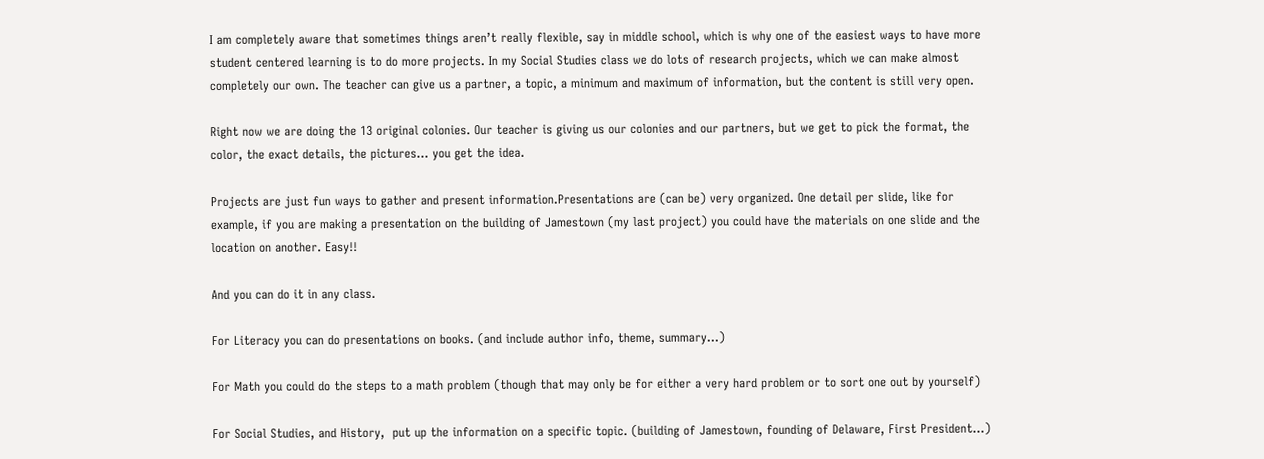I am completely aware that sometimes things aren’t really flexible, say in middle school, which is why one of the easiest ways to have more student centered learning is to do more projects. In my Social Studies class we do lots of research projects, which we can make almost completely our own. The teacher can give us a partner, a topic, a minimum and maximum of information, but the content is still very open.

Right now we are doing the 13 original colonies. Our teacher is giving us our colonies and our partners, but we get to pick the format, the color, the exact details, the pictures… you get the idea.

Projects are just fun ways to gather and present information.Presentations are (can be) very organized. One detail per slide, like for example, if you are making a presentation on the building of Jamestown (my last project) you could have the materials on one slide and the location on another. Easy!!

And you can do it in any class.

For Literacy you can do presentations on books. (and include author info, theme, summary…)

For Math you could do the steps to a math problem (though that may only be for either a very hard problem or to sort one out by yourself)

For Social Studies, and History,  put up the information on a specific topic. (building of Jamestown, founding of Delaware, First President…)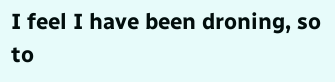I feel I have been droning, so to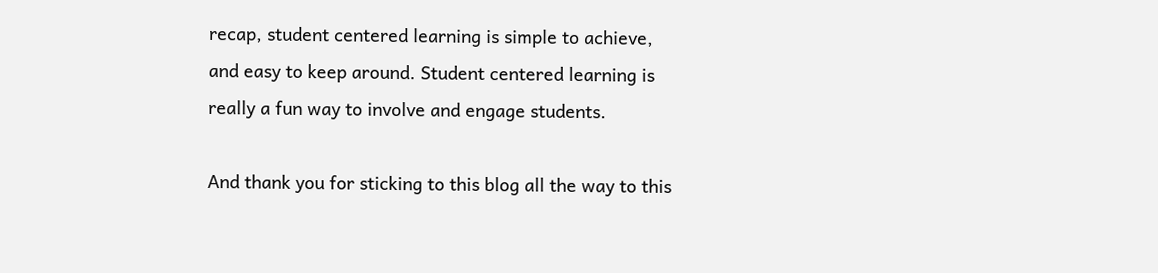recap, student centered learning is simple to achieve, and easy to keep around. Student centered learning is really a fun way to involve and engage students.

And thank you for sticking to this blog all the way to this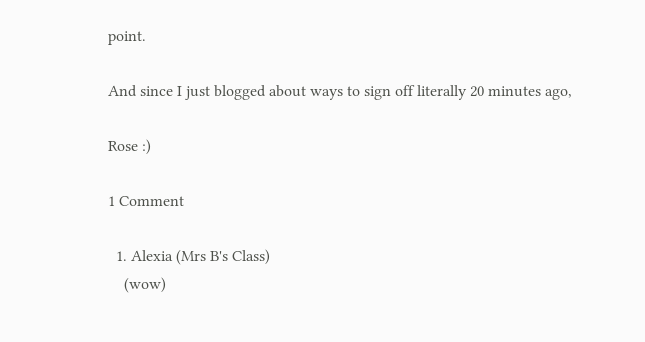point.

And since I just blogged about ways to sign off literally 20 minutes ago,

Rose :)

1 Comment

  1. Alexia (Mrs B's Class)
    (wow)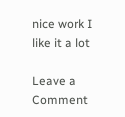nice work I like it a lot

Leave a Comment